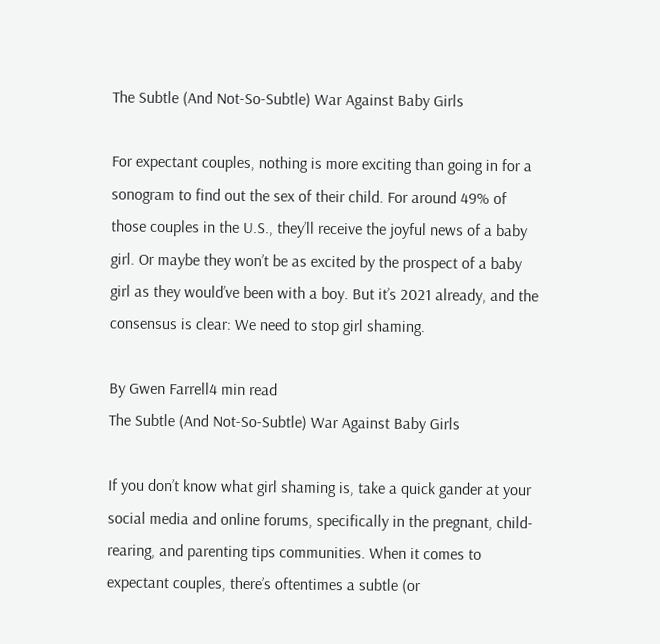The Subtle (And Not-So-Subtle) War Against Baby Girls

For expectant couples, nothing is more exciting than going in for a sonogram to find out the sex of their child. For around 49% of those couples in the U.S., they’ll receive the joyful news of a baby girl. Or maybe they won’t be as excited by the prospect of a baby girl as they would’ve been with a boy. But it’s 2021 already, and the consensus is clear: We need to stop girl shaming.

By Gwen Farrell4 min read
The Subtle (And Not-So-Subtle) War Against Baby Girls

If you don’t know what girl shaming is, take a quick gander at your social media and online forums, specifically in the pregnant, child-rearing, and parenting tips communities. When it comes to expectant couples, there’s oftentimes a subtle (or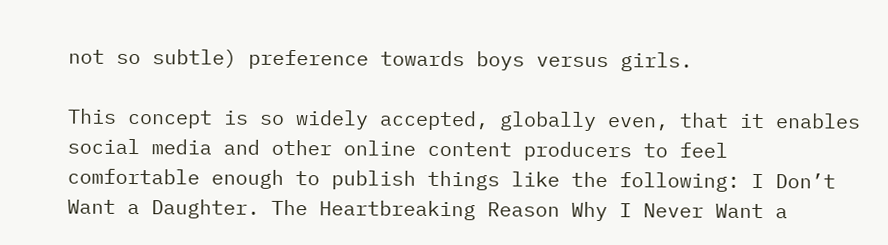not so subtle) preference towards boys versus girls.

This concept is so widely accepted, globally even, that it enables social media and other online content producers to feel comfortable enough to publish things like the following: I Don’t Want a Daughter. The Heartbreaking Reason Why I Never Want a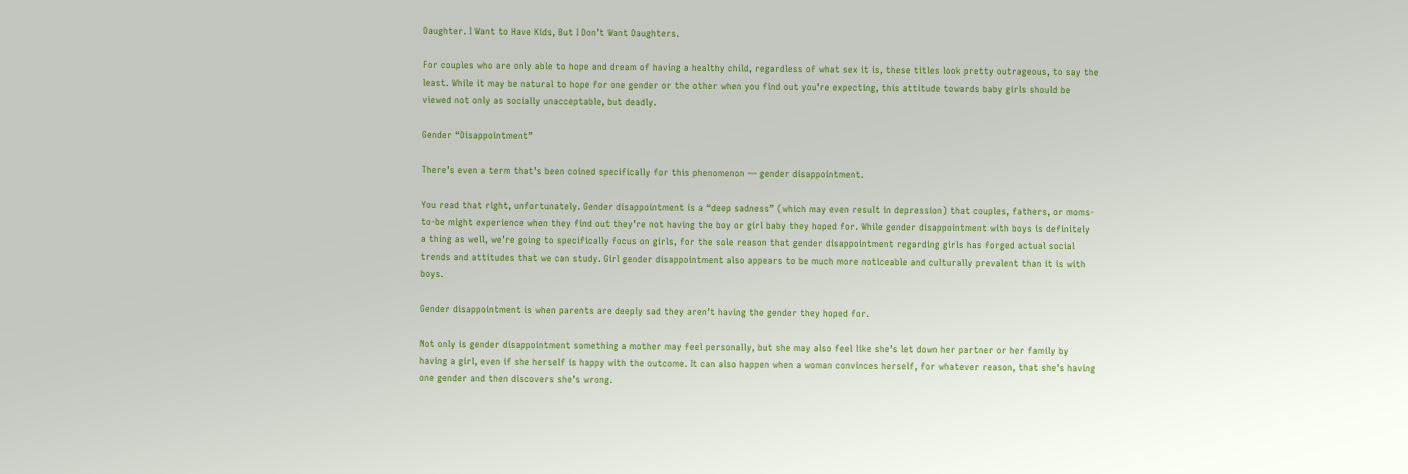Daughter. I Want to Have Kids, But I Don’t Want Daughters.

For couples who are only able to hope and dream of having a healthy child, regardless of what sex it is, these titles look pretty outrageous, to say the least. While it may be natural to hope for one gender or the other when you find out you’re expecting, this attitude towards baby girls should be viewed not only as socially unacceptable, but deadly.

Gender “Disappointment”

There’s even a term that’s been coined specifically for this phenomenon — gender disappointment.

You read that right, unfortunately. Gender disappointment is a “deep sadness” (which may even result in depression) that couples, fathers, or moms-to-be might experience when they find out they’re not having the boy or girl baby they hoped for. While gender disappointment with boys is definitely a thing as well, we’re going to specifically focus on girls, for the sole reason that gender disappointment regarding girls has forged actual social trends and attitudes that we can study. Girl gender disappointment also appears to be much more noticeable and culturally prevalent than it is with boys.

Gender disappointment is when parents are deeply sad they aren’t having the gender they hoped for.

Not only is gender disappointment something a mother may feel personally, but she may also feel like she’s let down her partner or her family by having a girl, even if she herself is happy with the outcome. It can also happen when a woman convinces herself, for whatever reason, that she’s having one gender and then discovers she’s wrong.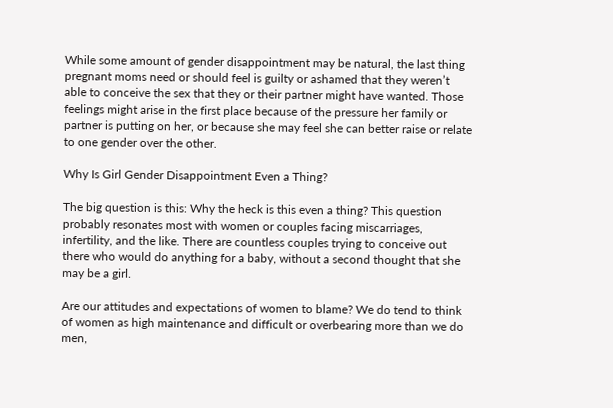While some amount of gender disappointment may be natural, the last thing pregnant moms need or should feel is guilty or ashamed that they weren’t able to conceive the sex that they or their partner might have wanted. Those feelings might arise in the first place because of the pressure her family or partner is putting on her, or because she may feel she can better raise or relate to one gender over the other.

Why Is Girl Gender Disappointment Even a Thing?

The big question is this: Why the heck is this even a thing? This question probably resonates most with women or couples facing miscarriages, infertility, and the like. There are countless couples trying to conceive out there who would do anything for a baby, without a second thought that she may be a girl.

Are our attitudes and expectations of women to blame? We do tend to think of women as high maintenance and difficult or overbearing more than we do men,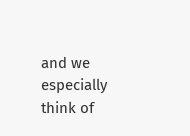and we especially think of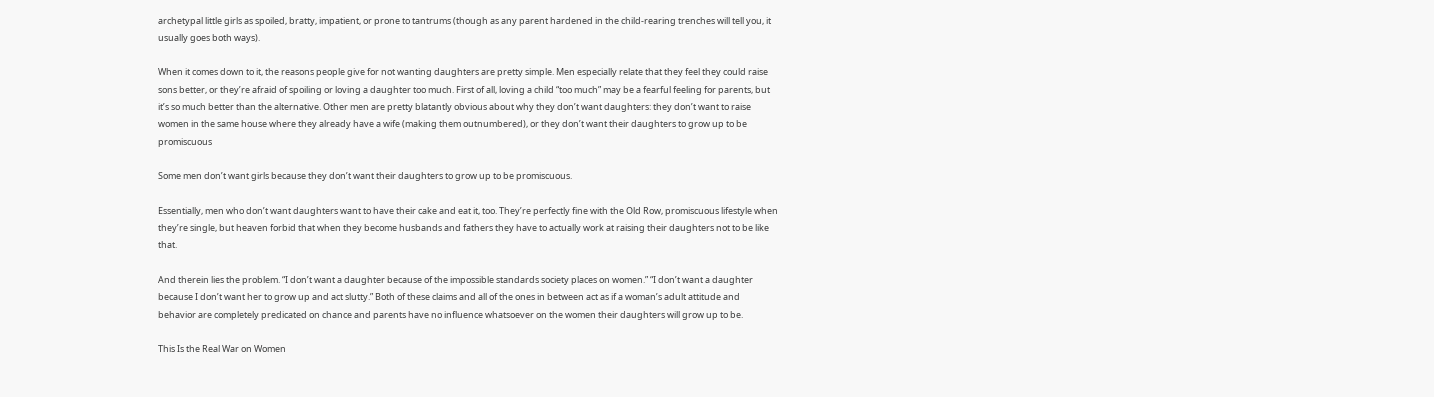archetypal little girls as spoiled, bratty, impatient, or prone to tantrums (though as any parent hardened in the child-rearing trenches will tell you, it usually goes both ways).

When it comes down to it, the reasons people give for not wanting daughters are pretty simple. Men especially relate that they feel they could raise sons better, or they’re afraid of spoiling or loving a daughter too much. First of all, loving a child “too much” may be a fearful feeling for parents, but it’s so much better than the alternative. Other men are pretty blatantly obvious about why they don’t want daughters: they don’t want to raise women in the same house where they already have a wife (making them outnumbered), or they don’t want their daughters to grow up to be promiscuous

Some men don’t want girls because they don’t want their daughters to grow up to be promiscuous.

Essentially, men who don’t want daughters want to have their cake and eat it, too. They’re perfectly fine with the Old Row, promiscuous lifestyle when they’re single, but heaven forbid that when they become husbands and fathers they have to actually work at raising their daughters not to be like that.

And therein lies the problem. “I don’t want a daughter because of the impossible standards society places on women.” “I don’t want a daughter because I don’t want her to grow up and act slutty.” Both of these claims and all of the ones in between act as if a woman’s adult attitude and behavior are completely predicated on chance and parents have no influence whatsoever on the women their daughters will grow up to be.

This Is the Real War on Women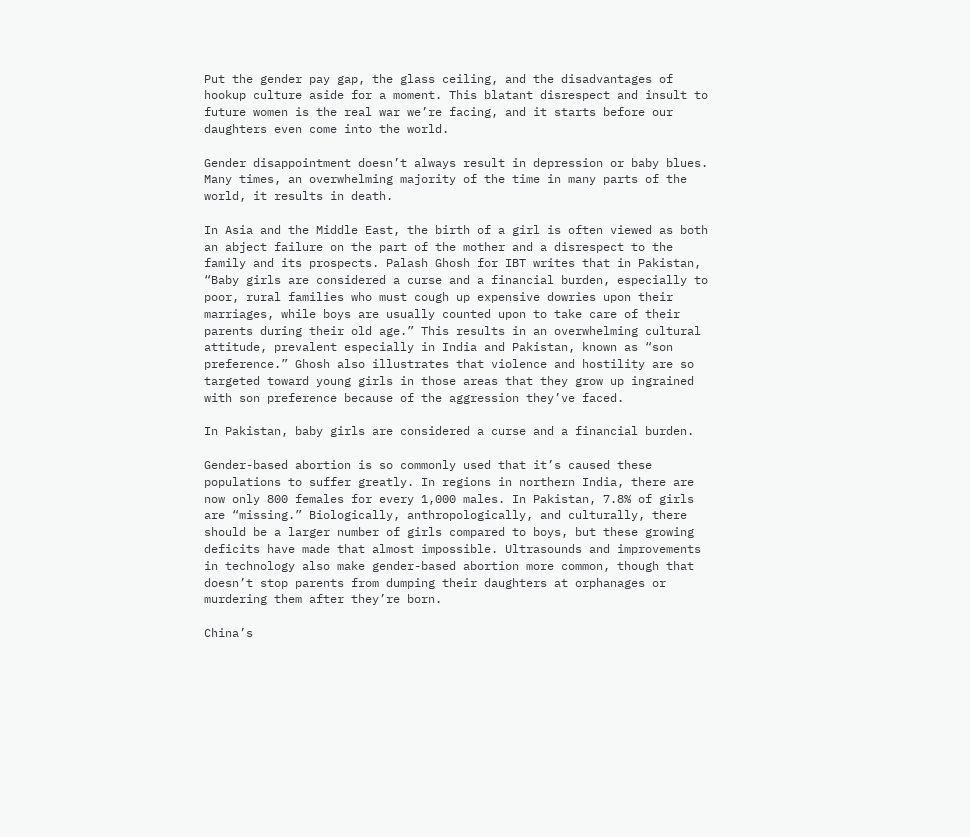Put the gender pay gap, the glass ceiling, and the disadvantages of hookup culture aside for a moment. This blatant disrespect and insult to future women is the real war we’re facing, and it starts before our daughters even come into the world.

Gender disappointment doesn’t always result in depression or baby blues. Many times, an overwhelming majority of the time in many parts of the world, it results in death.

In Asia and the Middle East, the birth of a girl is often viewed as both an abject failure on the part of the mother and a disrespect to the family and its prospects. Palash Ghosh for IBT writes that in Pakistan, “Baby girls are considered a curse and a financial burden, especially to poor, rural families who must cough up expensive dowries upon their marriages, while boys are usually counted upon to take care of their parents during their old age.” This results in an overwhelming cultural attitude, prevalent especially in India and Pakistan, known as “son preference.” Ghosh also illustrates that violence and hostility are so targeted toward young girls in those areas that they grow up ingrained with son preference because of the aggression they’ve faced.

In Pakistan, baby girls are considered a curse and a financial burden.

Gender-based abortion is so commonly used that it’s caused these populations to suffer greatly. In regions in northern India, there are now only 800 females for every 1,000 males. In Pakistan, 7.8% of girls are “missing.” Biologically, anthropologically, and culturally, there should be a larger number of girls compared to boys, but these growing deficits have made that almost impossible. Ultrasounds and improvements in technology also make gender-based abortion more common, though that doesn’t stop parents from dumping their daughters at orphanages or murdering them after they’re born.

China’s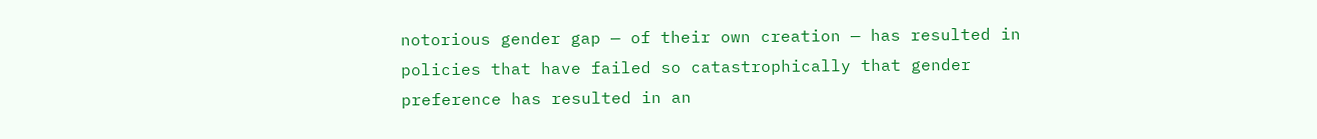notorious gender gap — of their own creation — has resulted in policies that have failed so catastrophically that gender preference has resulted in an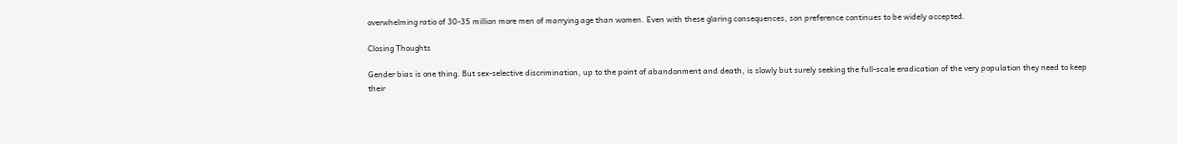overwhelming ratio of 30-35 million more men of marrying age than women. Even with these glaring consequences, son preference continues to be widely accepted.

Closing Thoughts

Gender bias is one thing. But sex-selective discrimination, up to the point of abandonment and death, is slowly but surely seeking the full-scale eradication of the very population they need to keep their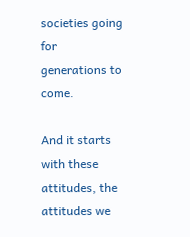societies going for generations to come.

And it starts with these attitudes, the attitudes we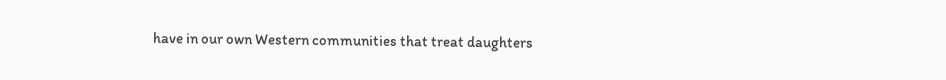have in our own Western communities that treat daughters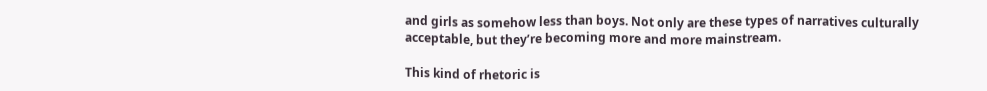and girls as somehow less than boys. Not only are these types of narratives culturally acceptable, but they’re becoming more and more mainstream.

This kind of rhetoric is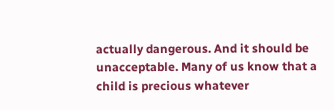actually dangerous. And it should be unacceptable. Many of us know that a child is precious whatever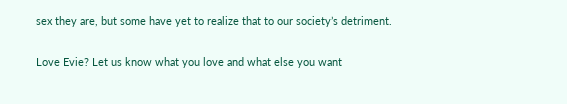sex they are, but some have yet to realize that to our society’s detriment.

Love Evie? Let us know what you love and what else you want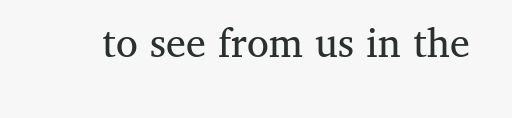to see from us in the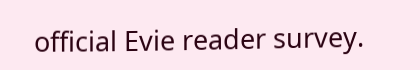official Evie reader survey.